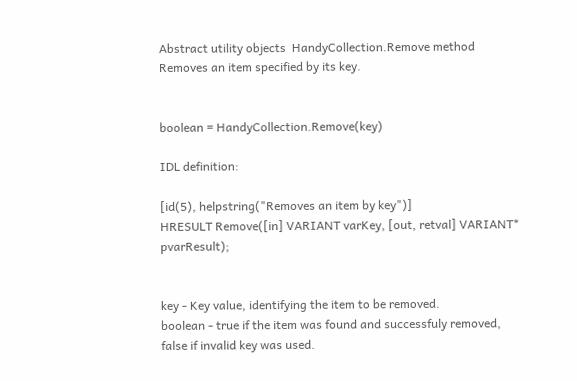Abstract utility objects  HandyCollection.Remove method
Removes an item specified by its key.


boolean = HandyCollection.Remove(key)

IDL definition:

[id(5), helpstring("Removes an item by key")]
HRESULT Remove([in] VARIANT varKey, [out, retval] VARIANT* pvarResult);


key - Key value, identifying the item to be removed.
boolean - true if the item was found and successfuly removed, false if invalid key was used.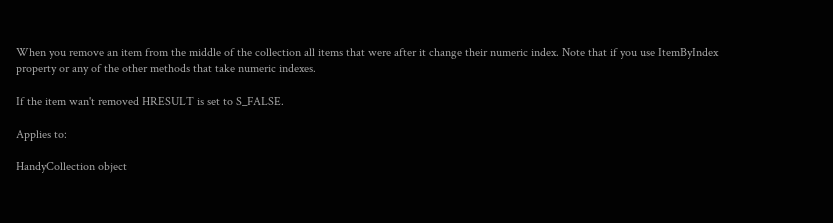When you remove an item from the middle of the collection all items that were after it change their numeric index. Note that if you use ItemByIndex property or any of the other methods that take numeric indexes.

If the item wan't removed HRESULT is set to S_FALSE.

Applies to:

HandyCollection object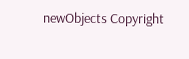newObjects Copyright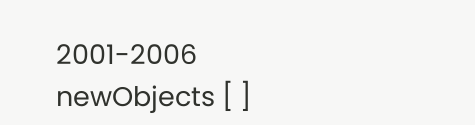2001-2006 newObjects [ ]